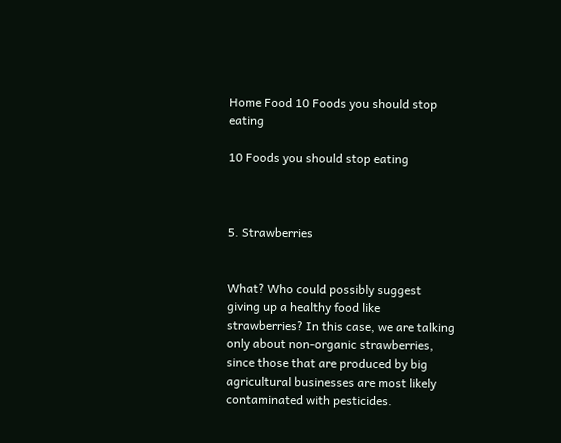Home Food 10 Foods you should stop eating

10 Foods you should stop eating



5. Strawberries


What? Who could possibly suggest giving up a healthy food like strawberries? In this case, we are talking only about non-organic strawberries, since those that are produced by big agricultural businesses are most likely contaminated with pesticides.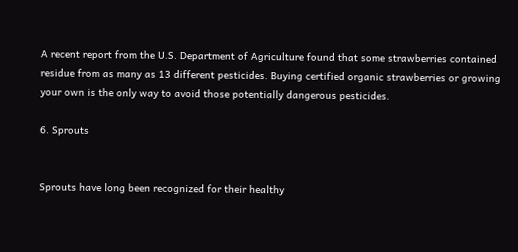A recent report from the U.S. Department of Agriculture found that some strawberries contained residue from as many as 13 different pesticides. Buying certified organic strawberries or growing your own is the only way to avoid those potentially dangerous pesticides.

6. Sprouts


Sprouts have long been recognized for their healthy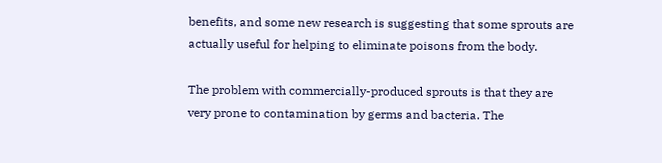benefits, and some new research is suggesting that some sprouts are actually useful for helping to eliminate poisons from the body.

The problem with commercially-produced sprouts is that they are very prone to contamination by germs and bacteria. The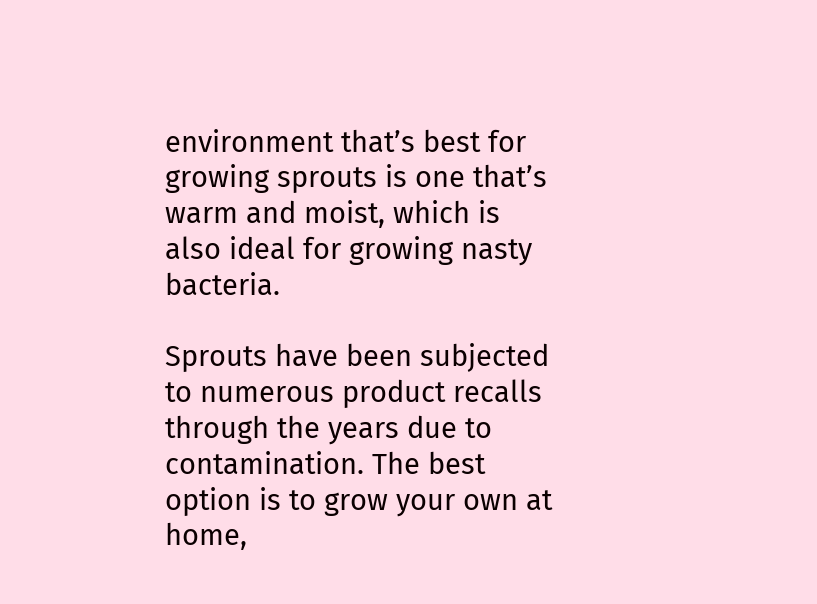environment that’s best for growing sprouts is one that’s warm and moist, which is also ideal for growing nasty bacteria.

Sprouts have been subjected to numerous product recalls through the years due to contamination. The best option is to grow your own at home,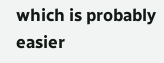which is probably easier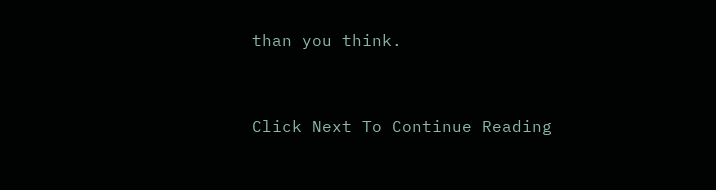than you think.


Click Next To Continue Reading